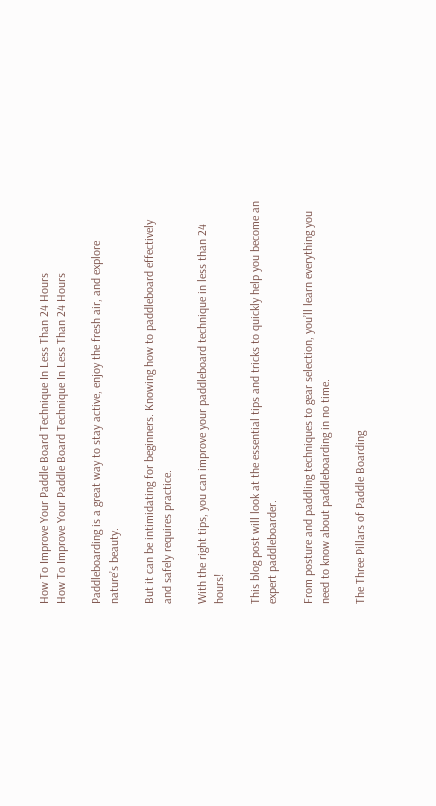How To Improve Your Paddle Board Technique In Less Than 24 Hours
How To Improve Your Paddle Board Technique In Less Than 24 Hours

Paddleboarding is a great way to stay active, enjoy the fresh air, and explore nature’s beauty.

But it can be intimidating for beginners. Knowing how to paddleboard effectively and safely requires practice.

With the right tips, you can improve your paddleboard technique in less than 24 hours!

This blog post will look at the essential tips and tricks to quickly help you become an expert paddleboarder.

From posture and paddling techniques to gear selection, you’ll learn everything you need to know about paddleboarding in no time.

The Three Pillars of Paddle Boarding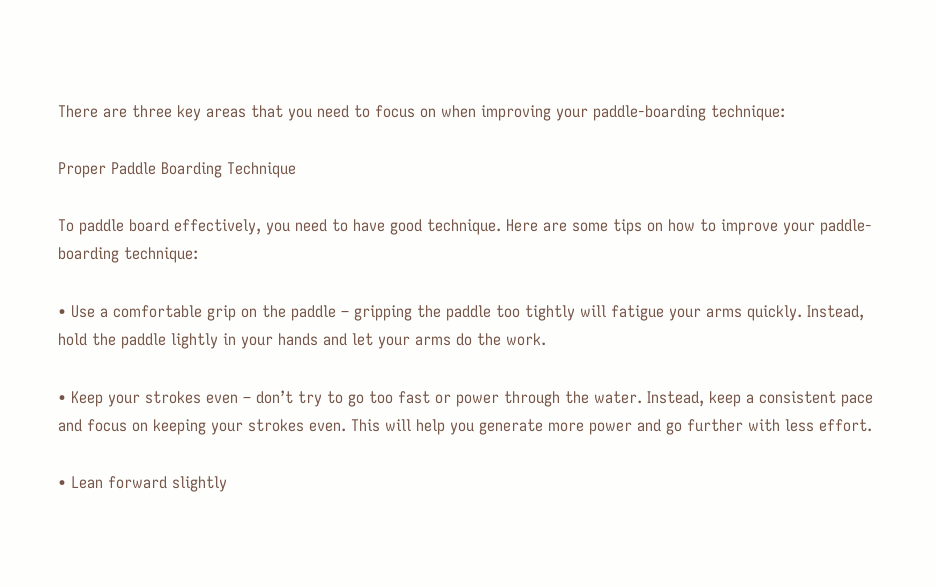There are three key areas that you need to focus on when improving your paddle-boarding technique:

Proper Paddle Boarding Technique

To paddle board effectively, you need to have good technique. Here are some tips on how to improve your paddle-boarding technique:

• Use a comfortable grip on the paddle – gripping the paddle too tightly will fatigue your arms quickly. Instead, hold the paddle lightly in your hands and let your arms do the work.

• Keep your strokes even – don’t try to go too fast or power through the water. Instead, keep a consistent pace and focus on keeping your strokes even. This will help you generate more power and go further with less effort.

• Lean forward slightly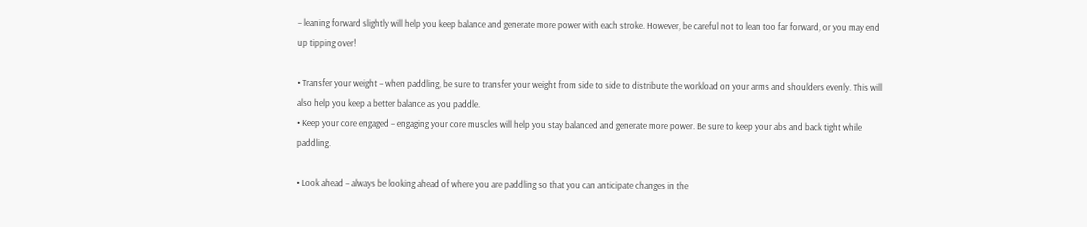– leaning forward slightly will help you keep balance and generate more power with each stroke. However, be careful not to lean too far forward, or you may end up tipping over!

• Transfer your weight – when paddling, be sure to transfer your weight from side to side to distribute the workload on your arms and shoulders evenly. This will also help you keep a better balance as you paddle.
• Keep your core engaged – engaging your core muscles will help you stay balanced and generate more power. Be sure to keep your abs and back tight while paddling.

• Look ahead – always be looking ahead of where you are paddling so that you can anticipate changes in the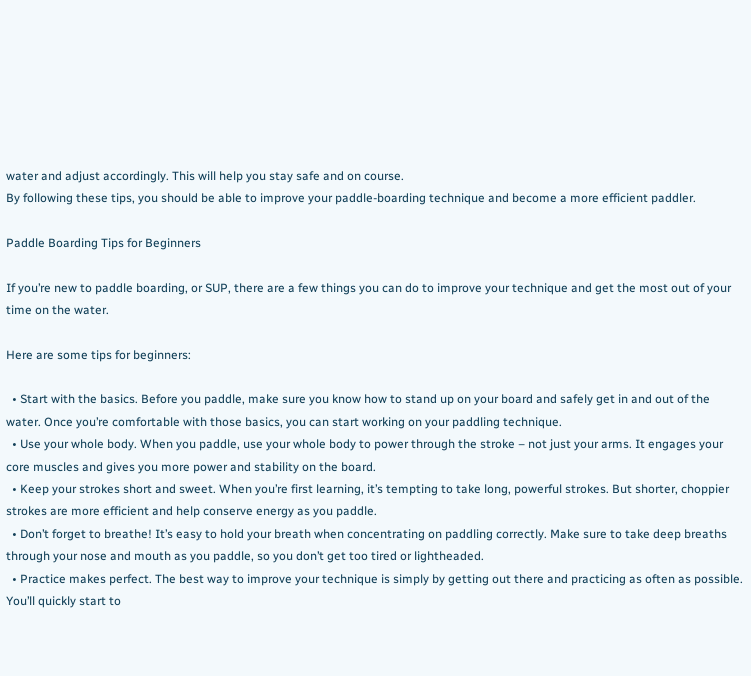water and adjust accordingly. This will help you stay safe and on course.
By following these tips, you should be able to improve your paddle-boarding technique and become a more efficient paddler.

Paddle Boarding Tips for Beginners

If you’re new to paddle boarding, or SUP, there are a few things you can do to improve your technique and get the most out of your time on the water.

Here are some tips for beginners:

  • Start with the basics. Before you paddle, make sure you know how to stand up on your board and safely get in and out of the water. Once you’re comfortable with those basics, you can start working on your paddling technique.
  • Use your whole body. When you paddle, use your whole body to power through the stroke – not just your arms. It engages your core muscles and gives you more power and stability on the board.
  • Keep your strokes short and sweet. When you’re first learning, it’s tempting to take long, powerful strokes. But shorter, choppier strokes are more efficient and help conserve energy as you paddle.
  • Don’t forget to breathe! It’s easy to hold your breath when concentrating on paddling correctly. Make sure to take deep breaths through your nose and mouth as you paddle, so you don’t get too tired or lightheaded.
  • Practice makes perfect. The best way to improve your technique is simply by getting out there and practicing as often as possible. You’ll quickly start to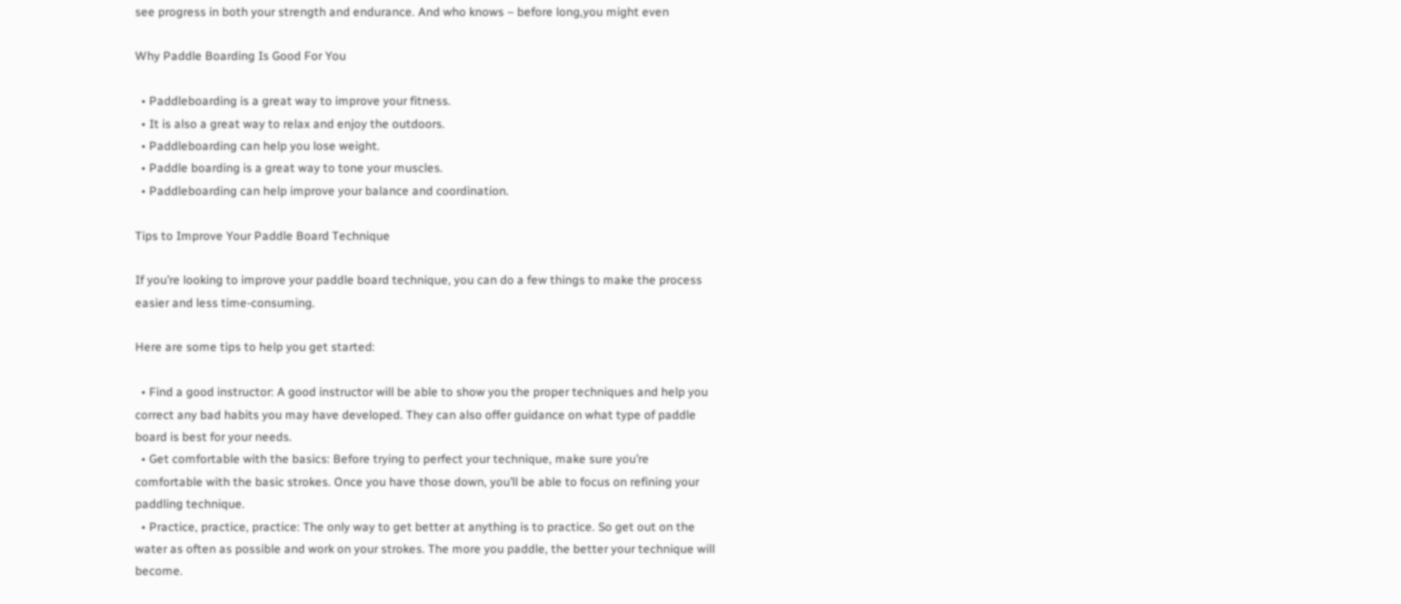see progress in both your strength and endurance. And who knows – before long,you might even

Why Paddle Boarding Is Good For You

  • Paddleboarding is a great way to improve your fitness.
  • It is also a great way to relax and enjoy the outdoors.
  • Paddleboarding can help you lose weight.
  • Paddle boarding is a great way to tone your muscles.
  • Paddleboarding can help improve your balance and coordination.

Tips to Improve Your Paddle Board Technique

If you’re looking to improve your paddle board technique, you can do a few things to make the process easier and less time-consuming.

Here are some tips to help you get started:

  • Find a good instructor: A good instructor will be able to show you the proper techniques and help you correct any bad habits you may have developed. They can also offer guidance on what type of paddle board is best for your needs.
  • Get comfortable with the basics: Before trying to perfect your technique, make sure you’re comfortable with the basic strokes. Once you have those down, you’ll be able to focus on refining your paddling technique.
  • Practice, practice, practice: The only way to get better at anything is to practice. So get out on the water as often as possible and work on your strokes. The more you paddle, the better your technique will become.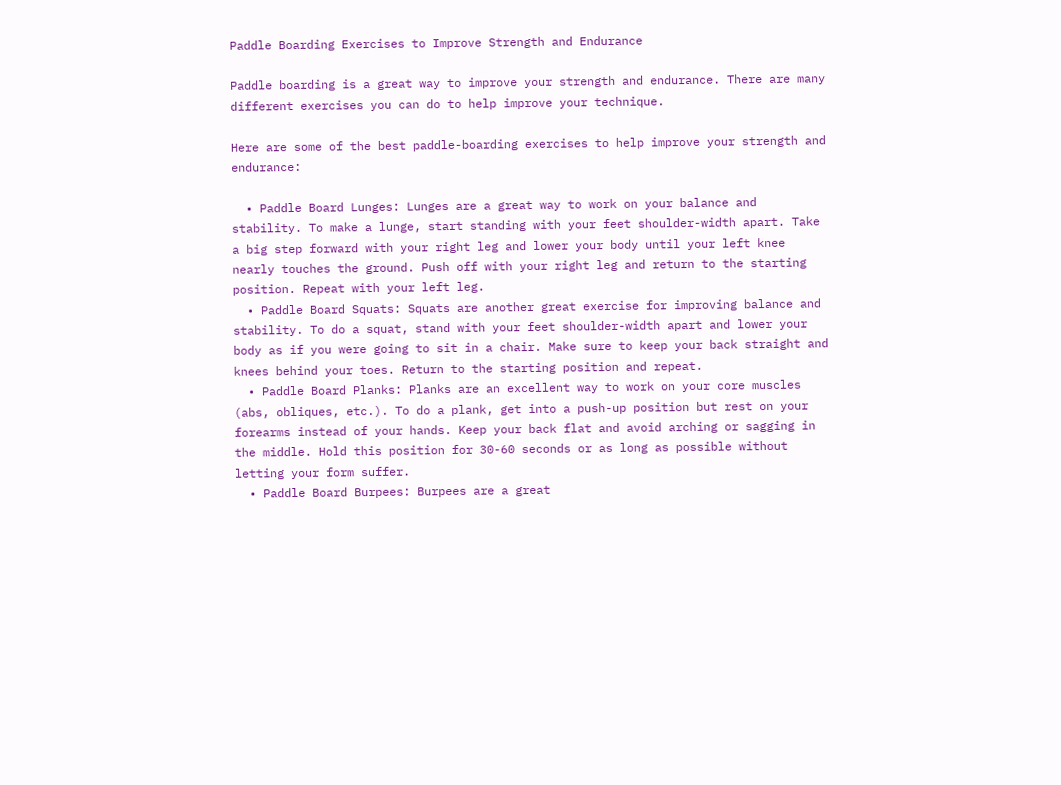Paddle Boarding Exercises to Improve Strength and Endurance

Paddle boarding is a great way to improve your strength and endurance. There are many different exercises you can do to help improve your technique.

Here are some of the best paddle-boarding exercises to help improve your strength and endurance:

  • Paddle Board Lunges: Lunges are a great way to work on your balance and stability. To make a lunge, start standing with your feet shoulder-width apart. Take a big step forward with your right leg and lower your body until your left knee nearly touches the ground. Push off with your right leg and return to the starting position. Repeat with your left leg.
  • Paddle Board Squats: Squats are another great exercise for improving balance and stability. To do a squat, stand with your feet shoulder-width apart and lower your body as if you were going to sit in a chair. Make sure to keep your back straight and knees behind your toes. Return to the starting position and repeat.
  • Paddle Board Planks: Planks are an excellent way to work on your core muscles (abs, obliques, etc.). To do a plank, get into a push-up position but rest on your forearms instead of your hands. Keep your back flat and avoid arching or sagging in the middle. Hold this position for 30-60 seconds or as long as possible without letting your form suffer.
  • Paddle Board Burpees: Burpees are a great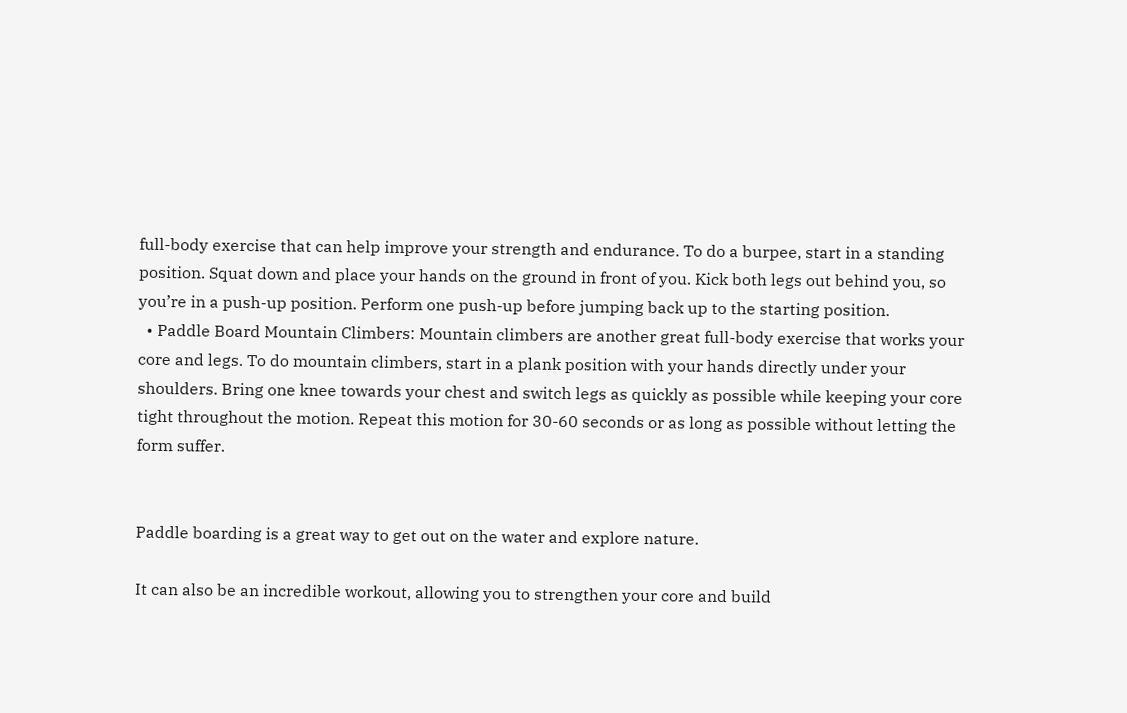full-body exercise that can help improve your strength and endurance. To do a burpee, start in a standing position. Squat down and place your hands on the ground in front of you. Kick both legs out behind you, so you’re in a push-up position. Perform one push-up before jumping back up to the starting position.
  • Paddle Board Mountain Climbers: Mountain climbers are another great full-body exercise that works your core and legs. To do mountain climbers, start in a plank position with your hands directly under your shoulders. Bring one knee towards your chest and switch legs as quickly as possible while keeping your core tight throughout the motion. Repeat this motion for 30-60 seconds or as long as possible without letting the form suffer.


Paddle boarding is a great way to get out on the water and explore nature.

It can also be an incredible workout, allowing you to strengthen your core and build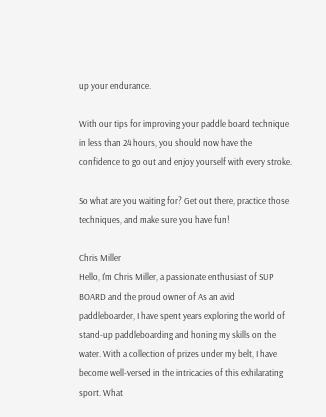up your endurance.

With our tips for improving your paddle board technique in less than 24 hours, you should now have the confidence to go out and enjoy yourself with every stroke.

So what are you waiting for? Get out there, practice those techniques, and make sure you have fun!

Chris Miller
Hello, I'm Chris Miller, a passionate enthusiast of SUP BOARD and the proud owner of As an avid paddleboarder, I have spent years exploring the world of stand-up paddleboarding and honing my skills on the water. With a collection of prizes under my belt, I have become well-versed in the intricacies of this exhilarating sport. What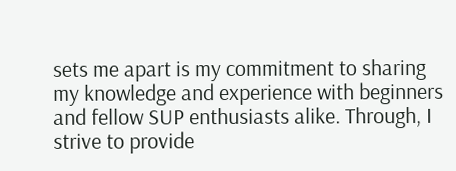sets me apart is my commitment to sharing my knowledge and experience with beginners and fellow SUP enthusiasts alike. Through, I strive to provide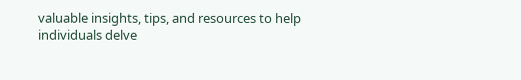valuable insights, tips, and resources to help individuals delve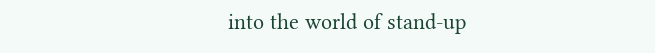into the world of stand-up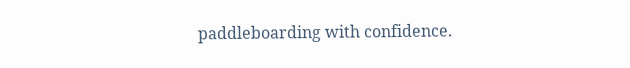paddleboarding with confidence.